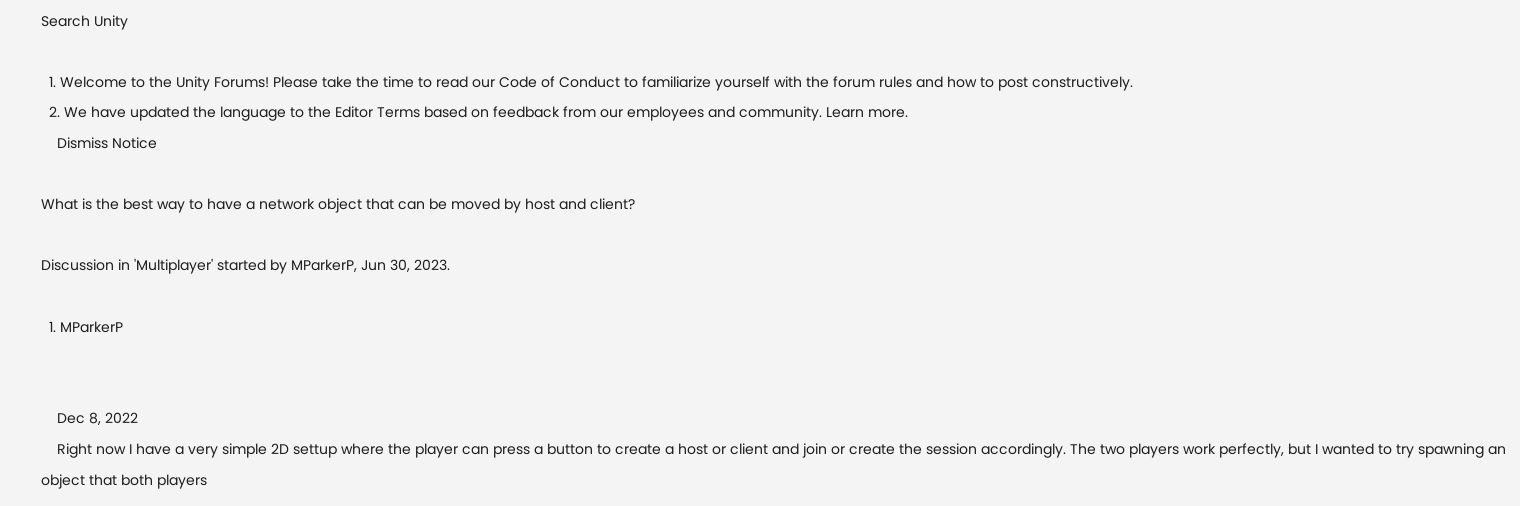Search Unity

  1. Welcome to the Unity Forums! Please take the time to read our Code of Conduct to familiarize yourself with the forum rules and how to post constructively.
  2. We have updated the language to the Editor Terms based on feedback from our employees and community. Learn more.
    Dismiss Notice

What is the best way to have a network object that can be moved by host and client?

Discussion in 'Multiplayer' started by MParkerP, Jun 30, 2023.

  1. MParkerP


    Dec 8, 2022
    Right now I have a very simple 2D settup where the player can press a button to create a host or client and join or create the session accordingly. The two players work perfectly, but I wanted to try spawning an object that both players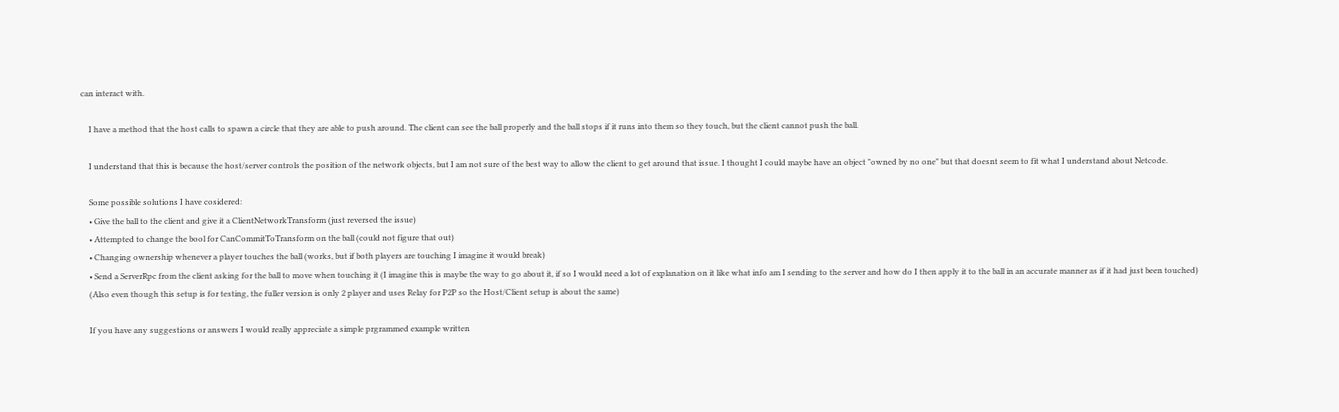can interact with.

    I have a method that the host calls to spawn a circle that they are able to push around. The client can see the ball properly and the ball stops if it runs into them so they touch, but the client cannot push the ball.

    I understand that this is because the host/server controls the position of the network objects, but I am not sure of the best way to allow the client to get around that issue. I thought I could maybe have an object "owned by no one" but that doesnt seem to fit what I understand about Netcode.

    Some possible solutions I have cosidered:
    • Give the ball to the client and give it a ClientNetworkTransform (just reversed the issue)
    • Attempted to change the bool for CanCommitToTransform on the ball (could not figure that out)
    • Changing ownership whenever a player touches the ball (works, but if both players are touching I imagine it would break)
    • Send a ServerRpc from the client asking for the ball to move when touching it (I imagine this is maybe the way to go about it, if so I would need a lot of explanation on it like what info am I sending to the server and how do I then apply it to the ball in an accurate manner as if it had just been touched)
    (Also even though this setup is for testing, the fuller version is only 2 player and uses Relay for P2P so the Host/Client setup is about the same)

    If you have any suggestions or answers I would really appreciate a simple prgrammed example written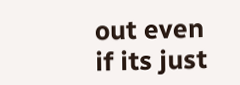out even if its just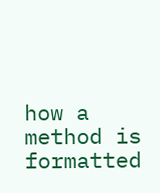how a method is formatted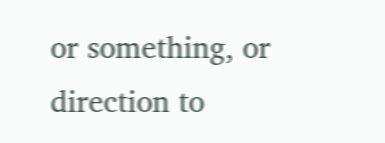or something, or direction to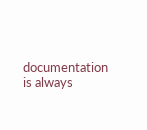documentation is always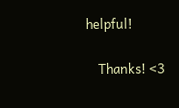helpful!

    Thanks! <3